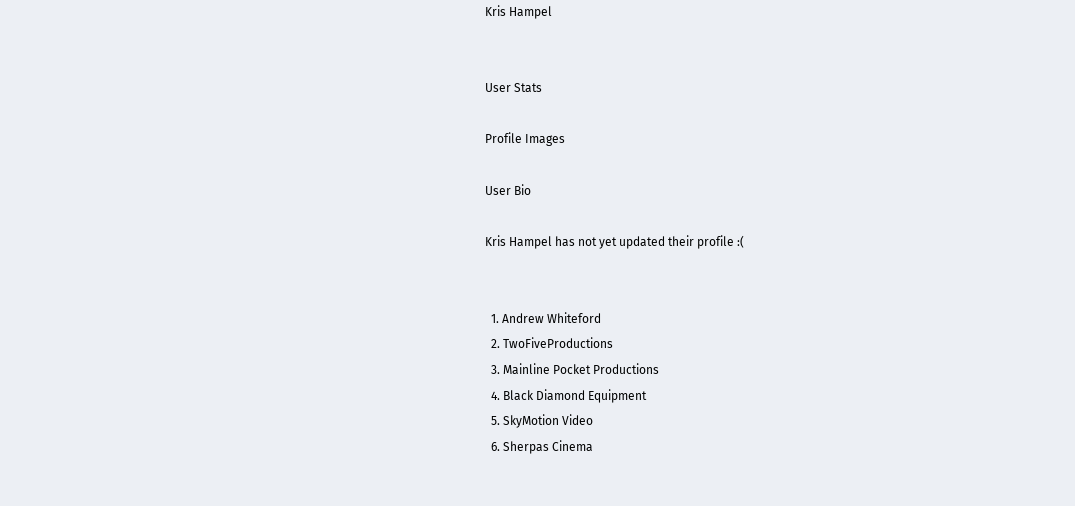Kris Hampel


User Stats

Profile Images

User Bio

Kris Hampel has not yet updated their profile :(


  1. Andrew Whiteford
  2. TwoFiveProductions
  3. Mainline Pocket Productions
  4. Black Diamond Equipment
  5. SkyMotion Video
  6. Sherpas Cinema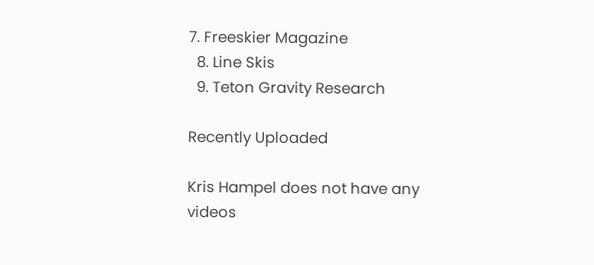7. Freeskier Magazine
  8. Line Skis
  9. Teton Gravity Research

Recently Uploaded

Kris Hampel does not have any videos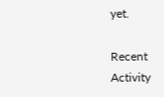yet.

Recent Activity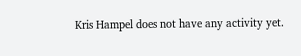Kris Hampel does not have any activity yet.